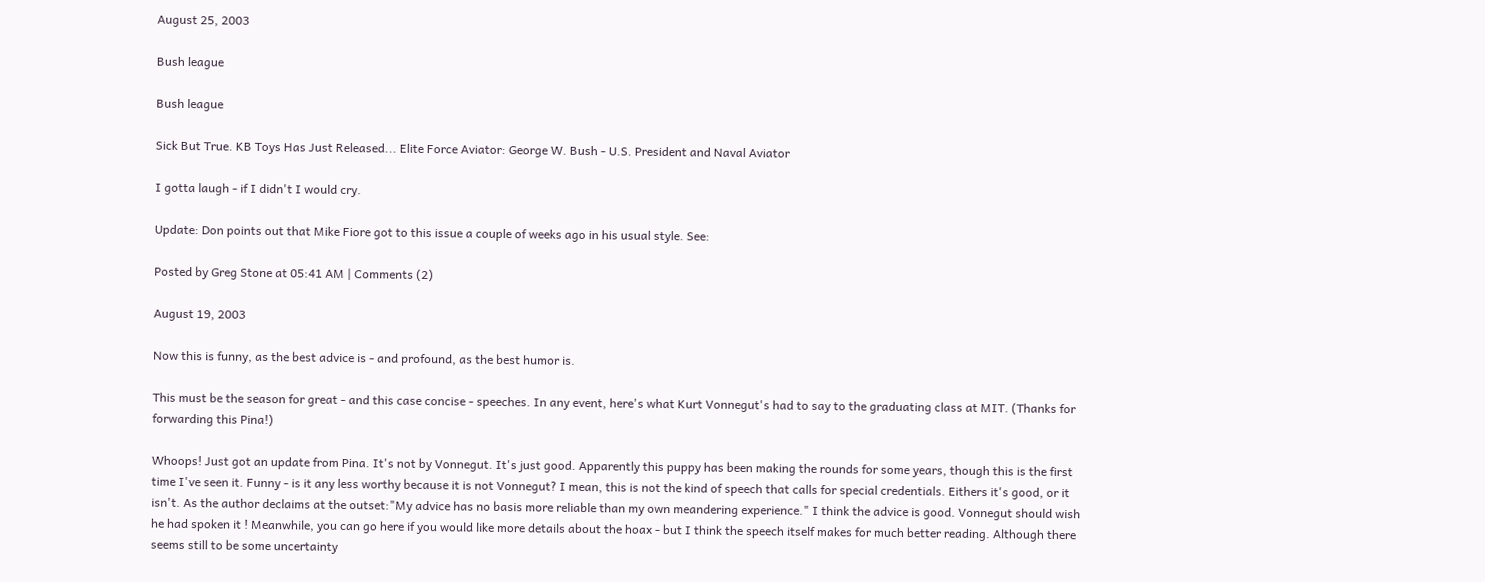August 25, 2003

Bush league

Bush league

Sick But True. KB Toys Has Just Released... Elite Force Aviator: George W. Bush - U.S. President and Naval Aviator

I gotta laugh - if I didn't I would cry.

Update: Don points out that Mike Fiore got to this issue a couple of weeks ago in his usual style. See:

Posted by Greg Stone at 05:41 AM | Comments (2)

August 19, 2003

Now this is funny, as the best advice is - and profound, as the best humor is.

This must be the season for great - and this case concise - speeches. In any event, here's what Kurt Vonnegut's had to say to the graduating class at MIT. (Thanks for forwarding this Pina!)

Whoops! Just got an update from Pina. It's not by Vonnegut. It's just good. Apparently this puppy has been making the rounds for some years, though this is the first time I've seen it. Funny - is it any less worthy because it is not Vonnegut? I mean, this is not the kind of speech that calls for special credentials. Eithers it's good, or it isn't. As the author declaims at the outset:"My advice has no basis more reliable than my own meandering experience." I think the advice is good. Vonnegut should wish he had spoken it ! Meanwhile, you can go here if you would like more details about the hoax - but I think the speech itself makes for much better reading. Although there seems still to be some uncertainty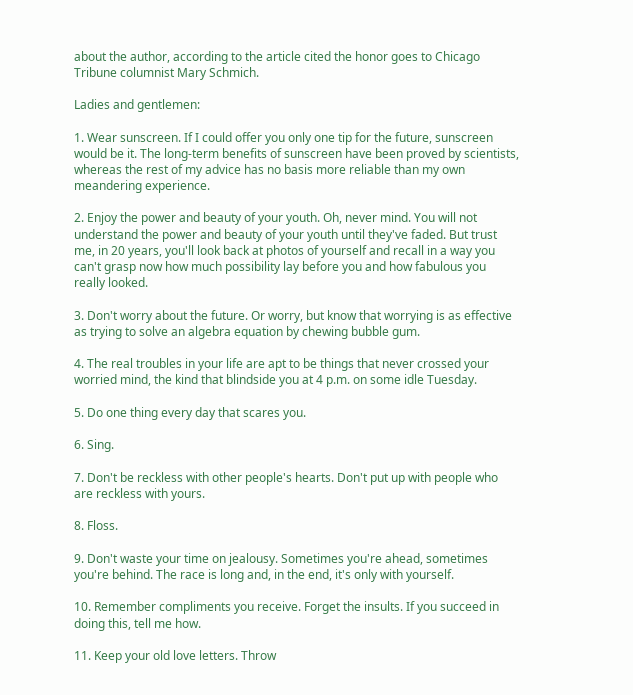about the author, according to the article cited the honor goes to Chicago Tribune columnist Mary Schmich.

Ladies and gentlemen:

1. Wear sunscreen. If I could offer you only one tip for the future, sunscreen would be it. The long-term benefits of sunscreen have been proved by scientists, whereas the rest of my advice has no basis more reliable than my own meandering experience.

2. Enjoy the power and beauty of your youth. Oh, never mind. You will not understand the power and beauty of your youth until they've faded. But trust me, in 20 years, you'll look back at photos of yourself and recall in a way you can't grasp now how much possibility lay before you and how fabulous you really looked.

3. Don't worry about the future. Or worry, but know that worrying is as effective as trying to solve an algebra equation by chewing bubble gum.

4. The real troubles in your life are apt to be things that never crossed your worried mind, the kind that blindside you at 4 p.m. on some idle Tuesday.

5. Do one thing every day that scares you.

6. Sing.

7. Don't be reckless with other people's hearts. Don't put up with people who are reckless with yours.

8. Floss.

9. Don't waste your time on jealousy. Sometimes you're ahead, sometimes you're behind. The race is long and, in the end, it's only with yourself.

10. Remember compliments you receive. Forget the insults. If you succeed in doing this, tell me how.

11. Keep your old love letters. Throw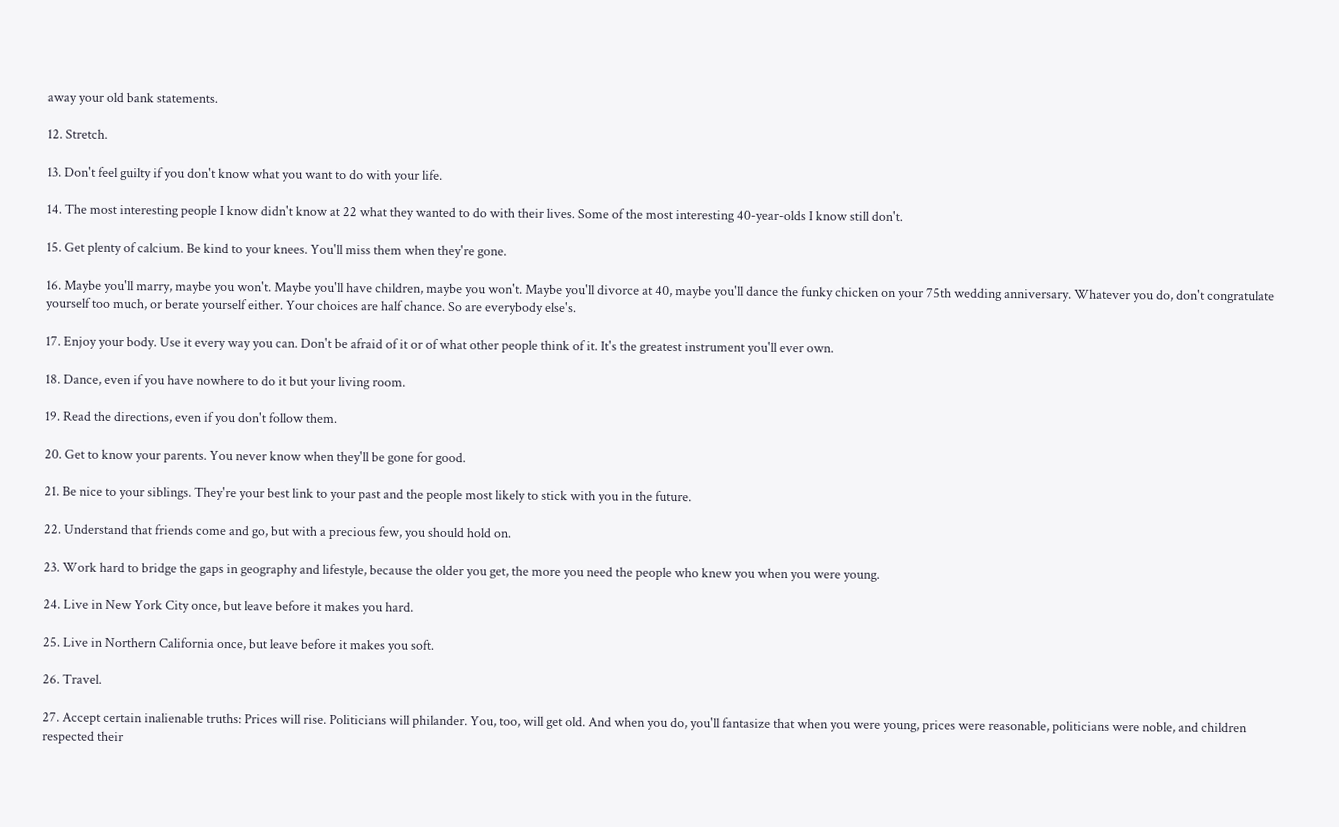away your old bank statements.

12. Stretch.

13. Don't feel guilty if you don't know what you want to do with your life.

14. The most interesting people I know didn't know at 22 what they wanted to do with their lives. Some of the most interesting 40-year-olds I know still don't.

15. Get plenty of calcium. Be kind to your knees. You'll miss them when they're gone.

16. Maybe you'll marry, maybe you won't. Maybe you'll have children, maybe you won't. Maybe you'll divorce at 40, maybe you'll dance the funky chicken on your 75th wedding anniversary. Whatever you do, don't congratulate yourself too much, or berate yourself either. Your choices are half chance. So are everybody else's.

17. Enjoy your body. Use it every way you can. Don't be afraid of it or of what other people think of it. It's the greatest instrument you'll ever own.

18. Dance, even if you have nowhere to do it but your living room.

19. Read the directions, even if you don't follow them.

20. Get to know your parents. You never know when they'll be gone for good.

21. Be nice to your siblings. They're your best link to your past and the people most likely to stick with you in the future.

22. Understand that friends come and go, but with a precious few, you should hold on.

23. Work hard to bridge the gaps in geography and lifestyle, because the older you get, the more you need the people who knew you when you were young.

24. Live in New York City once, but leave before it makes you hard.

25. Live in Northern California once, but leave before it makes you soft.

26. Travel.

27. Accept certain inalienable truths: Prices will rise. Politicians will philander. You, too, will get old. And when you do, you'll fantasize that when you were young, prices were reasonable, politicians were noble, and children respected their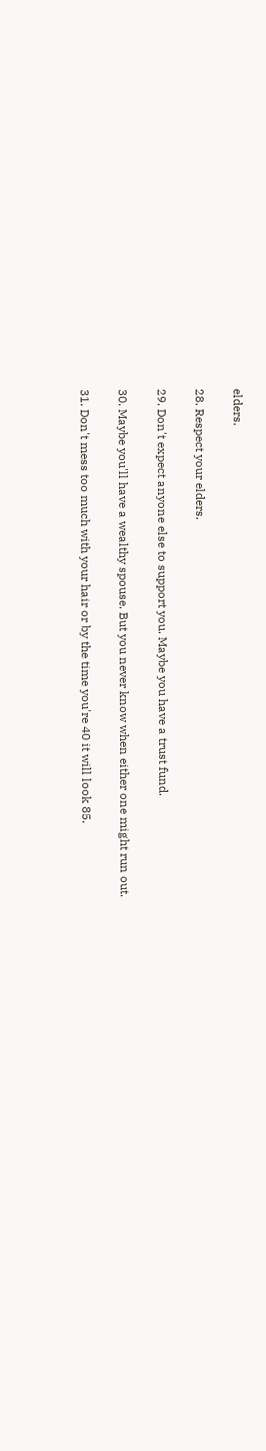elders.

28. Respect your elders.

29. Don't expect anyone else to support you. Maybe you have a trust fund.

30. Maybe you'll have a wealthy spouse. But you never know when either one might run out.

31. Don't mess too much with your hair or by the time you're 40 it will look 85.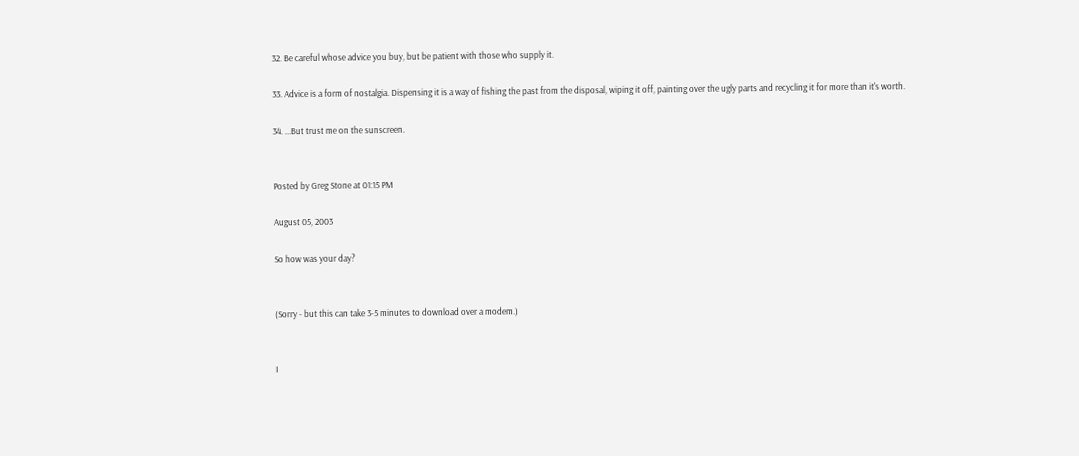32. Be careful whose advice you buy, but be patient with those who supply it.

33. Advice is a form of nostalgia. Dispensing it is a way of fishing the past from the disposal, wiping it off, painting over the ugly parts and recycling it for more than it's worth.

34. ...But trust me on the sunscreen.


Posted by Greg Stone at 01:15 PM

August 05, 2003

So how was your day?


(Sorry - but this can take 3-5 minutes to download over a modem.)


I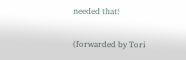needed that!

(forwarded by Tori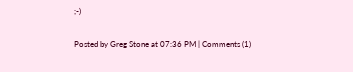;-)

Posted by Greg Stone at 07:36 PM | Comments (1)